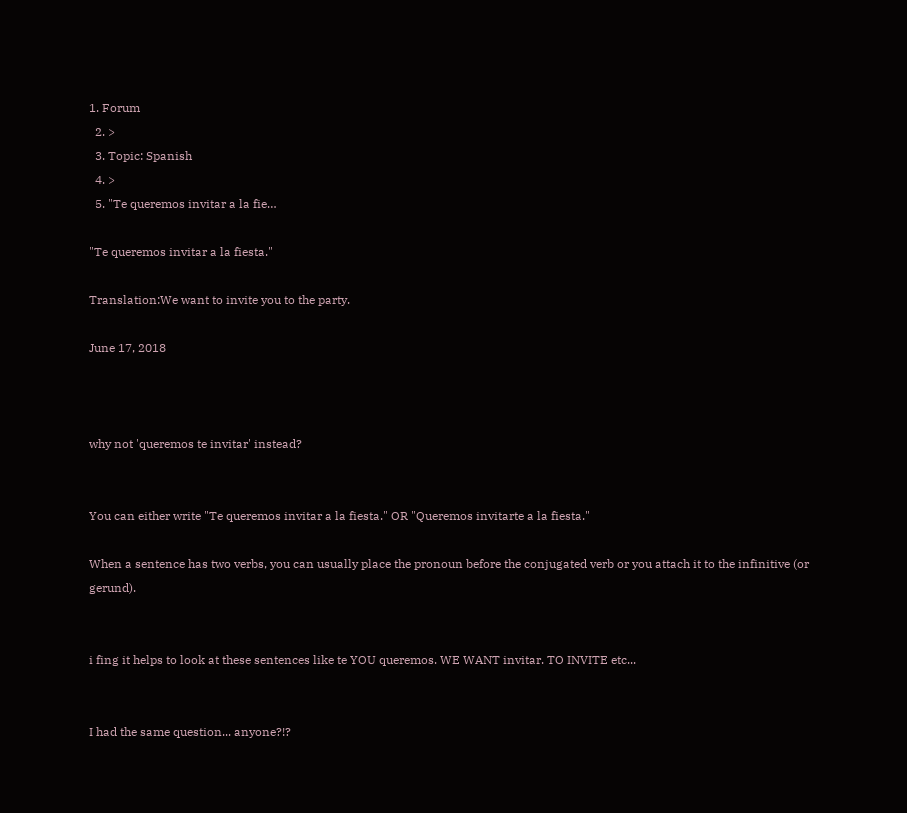1. Forum
  2. >
  3. Topic: Spanish
  4. >
  5. "Te queremos invitar a la fie…

"Te queremos invitar a la fiesta."

Translation:We want to invite you to the party.

June 17, 2018



why not 'queremos te invitar' instead?


You can either write "Te queremos invitar a la fiesta." OR "Queremos invitarte a la fiesta."

When a sentence has two verbs, you can usually place the pronoun before the conjugated verb or you attach it to the infinitive (or gerund).


i fing it helps to look at these sentences like te YOU queremos. WE WANT invitar. TO INVITE etc...


I had the same question... anyone?!?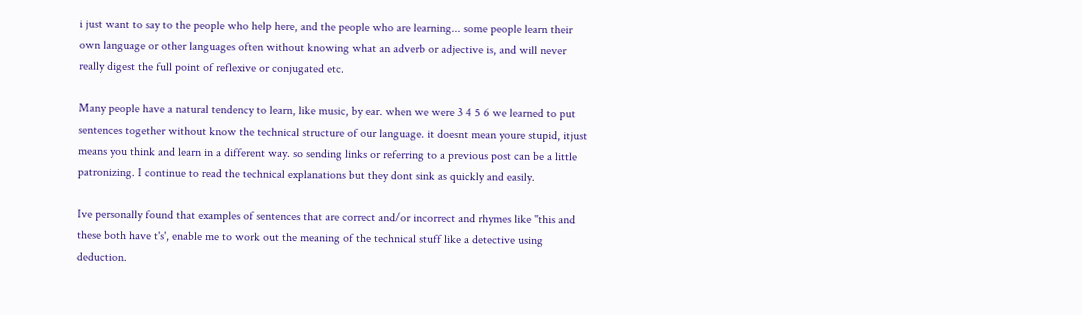i just want to say to the people who help here, and the people who are learning... some people learn their own language or other languages often without knowing what an adverb or adjective is, and will never really digest the full point of reflexive or conjugated etc.

Many people have a natural tendency to learn, like music, by ear. when we were 3 4 5 6 we learned to put sentences together without know the technical structure of our language. it doesnt mean youre stupid, itjust means you think and learn in a different way. so sending links or referring to a previous post can be a little patronizing. I continue to read the technical explanations but they dont sink as quickly and easily.

Ive personally found that examples of sentences that are correct and/or incorrect and rhymes like ''this and these both have t's', enable me to work out the meaning of the technical stuff like a detective using deduction.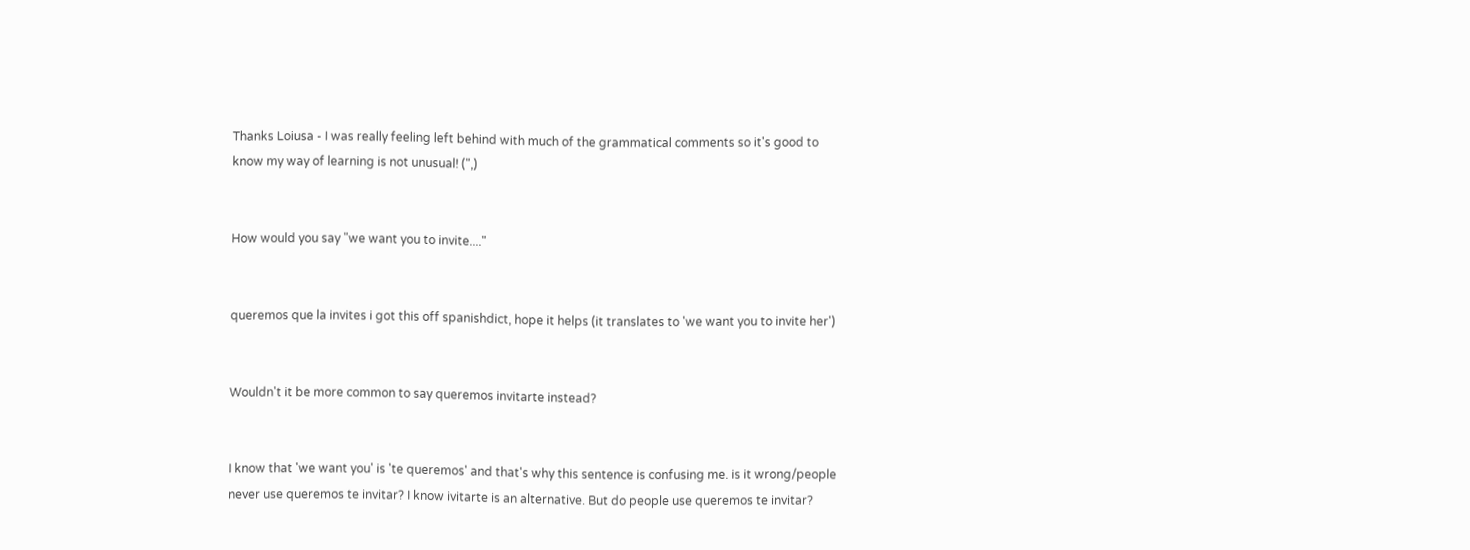Thanks Loiusa - I was really feeling left behind with much of the grammatical comments so it's good to know my way of learning is not unusual! (",)


How would you say "we want you to invite...."


queremos que la invites i got this off spanishdict, hope it helps (it translates to 'we want you to invite her')


Wouldn't it be more common to say queremos invitarte instead?


I know that 'we want you' is 'te queremos' and that's why this sentence is confusing me. is it wrong/people never use queremos te invitar? I know ivitarte is an alternative. But do people use queremos te invitar?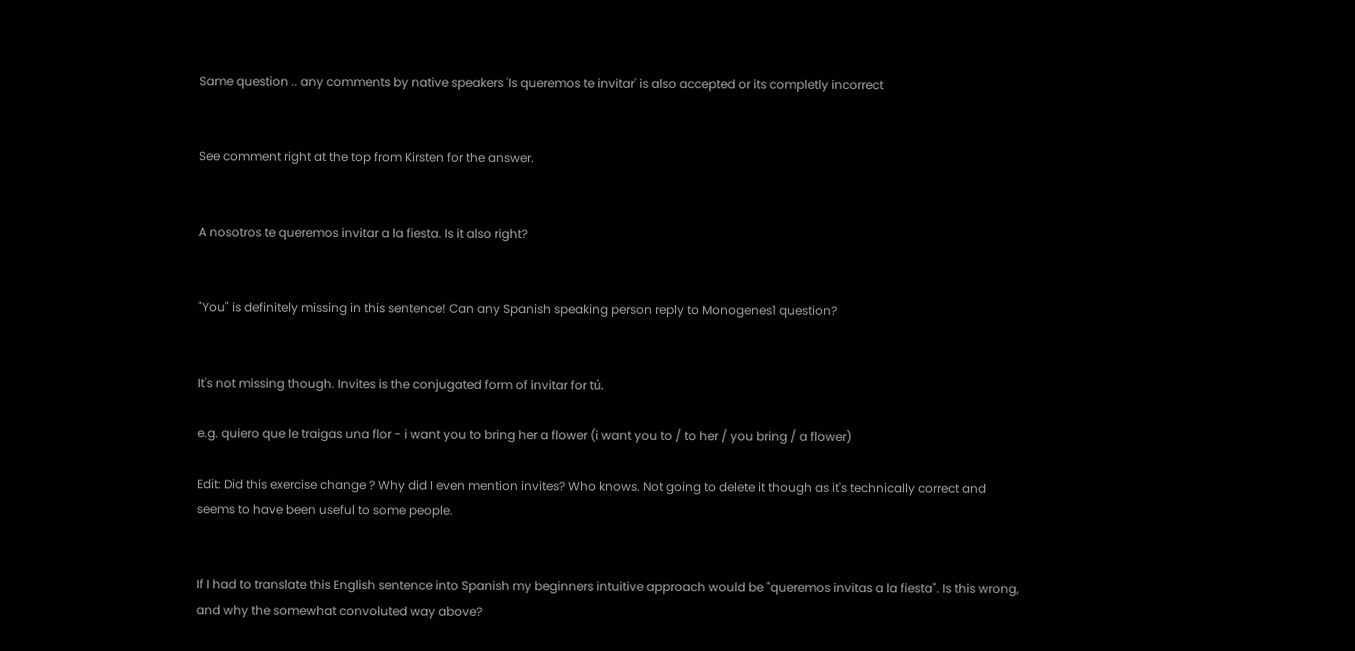Same question .. any comments by native speakers 'Is queremos te invitar' is also accepted or its completly incorrect


See comment right at the top from Kirsten for the answer.


A nosotros te queremos invitar a la fiesta. Is it also right?


"You" is definitely missing in this sentence! Can any Spanish speaking person reply to Monogenes1 question?


It's not missing though. Invites is the conjugated form of invitar for tú.

e.g. quiero que le traigas una flor - i want you to bring her a flower (i want you to / to her / you bring / a flower)

Edit: Did this exercise change ? Why did I even mention invites? Who knows. Not going to delete it though as it's technically correct and seems to have been useful to some people.


If I had to translate this English sentence into Spanish my beginners intuitive approach would be "queremos invitas a la fiesta". Is this wrong, and why the somewhat convoluted way above?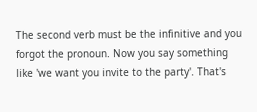The second verb must be the infinitive and you forgot the pronoun. Now you say something like 'we want you invite to the party'. That's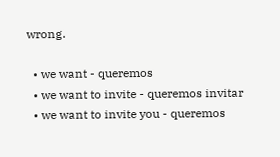wrong.

  • we want - queremos
  • we want to invite - queremos invitar
  • we want to invite you - queremos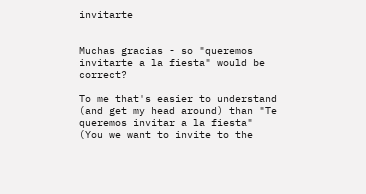invitarte


Muchas gracias - so "queremos invitarte a la fiesta" would be correct?

To me that's easier to understand (and get my head around) than "Te queremos invitar a la fiesta" (You we want to invite to the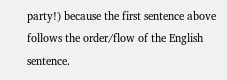party!) because the first sentence above follows the order/flow of the English sentence.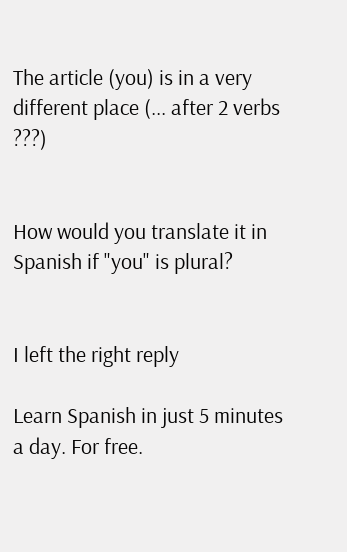The article (you) is in a very different place (... after 2 verbs ???)


How would you translate it in Spanish if "you" is plural?


I left the right reply

Learn Spanish in just 5 minutes a day. For free.